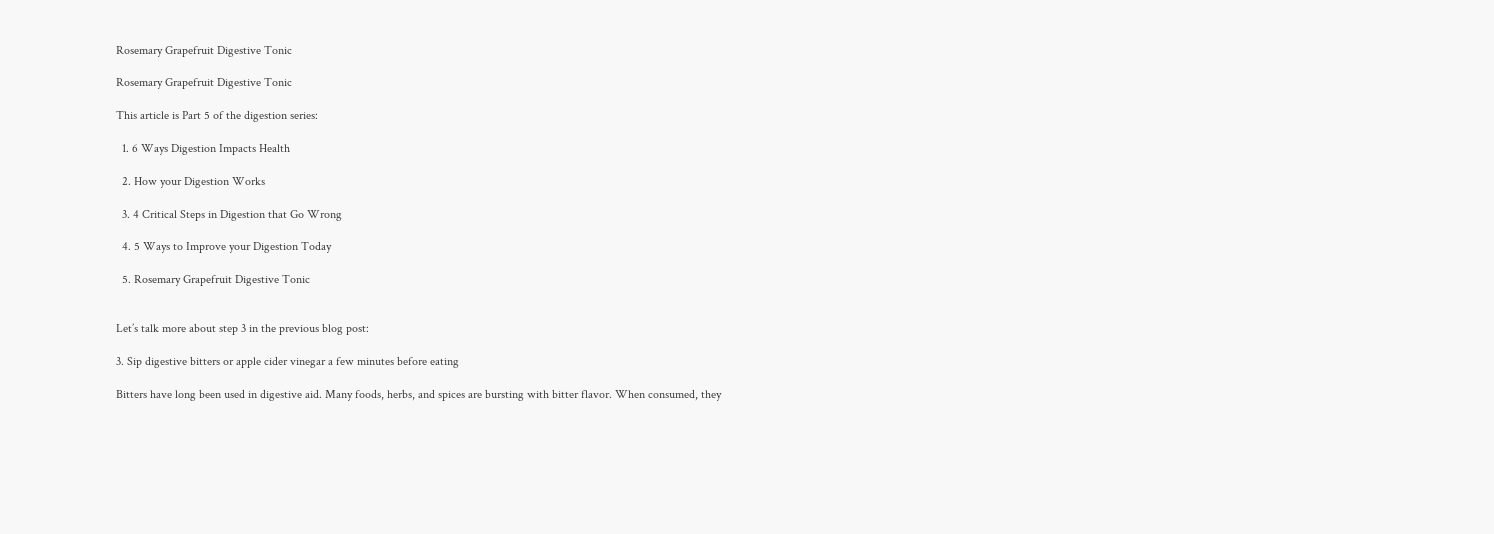Rosemary Grapefruit Digestive Tonic

Rosemary Grapefruit Digestive Tonic

This article is Part 5 of the digestion series:

  1. 6 Ways Digestion Impacts Health

  2. How your Digestion Works

  3. 4 Critical Steps in Digestion that Go Wrong

  4. 5 Ways to Improve your Digestion Today

  5. Rosemary Grapefruit Digestive Tonic


Let’s talk more about step 3 in the previous blog post:

3. Sip digestive bitters or apple cider vinegar a few minutes before eating

Bitters have long been used in digestive aid. Many foods, herbs, and spices are bursting with bitter flavor. When consumed, they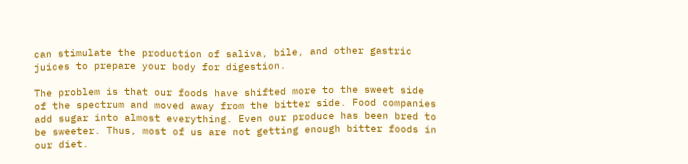can stimulate the production of saliva, bile, and other gastric juices to prepare your body for digestion.

The problem is that our foods have shifted more to the sweet side of the spectrum and moved away from the bitter side. Food companies add sugar into almost everything. Even our produce has been bred to be sweeter. Thus, most of us are not getting enough bitter foods in our diet.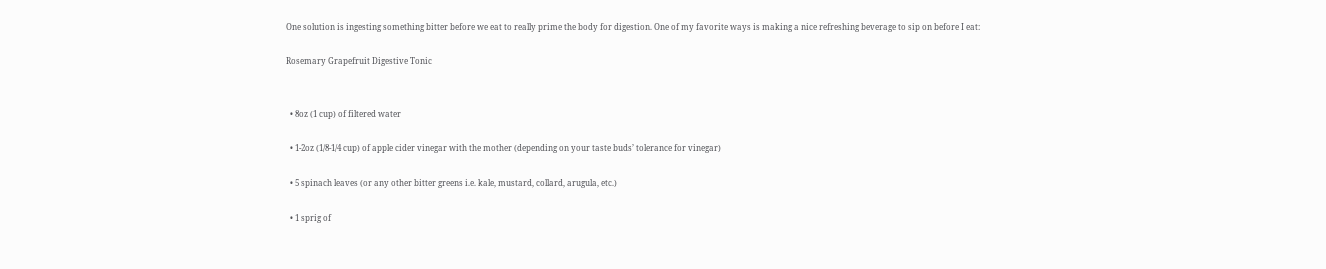One solution is ingesting something bitter before we eat to really prime the body for digestion. One of my favorite ways is making a nice refreshing beverage to sip on before I eat:

Rosemary Grapefruit Digestive Tonic


  • 8oz (1 cup) of filtered water

  • 1-2oz (1/8-1/4 cup) of apple cider vinegar with the mother (depending on your taste buds’ tolerance for vinegar)

  • 5 spinach leaves (or any other bitter greens i.e. kale, mustard, collard, arugula, etc.)

  • 1 sprig of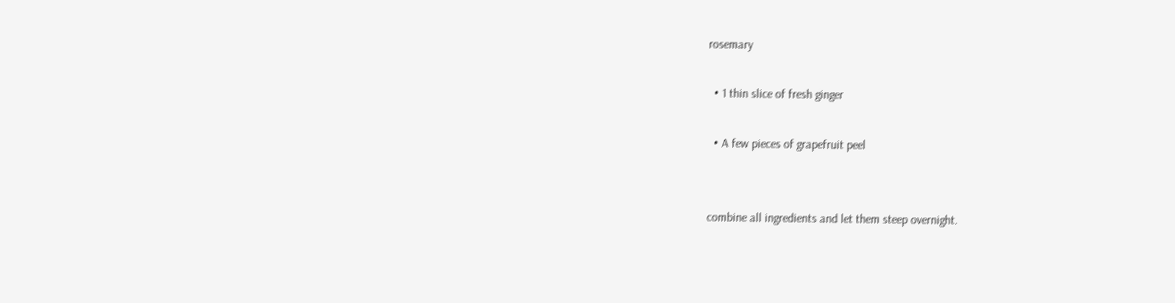rosemary

  • 1 thin slice of fresh ginger

  • A few pieces of grapefruit peel


combine all ingredients and let them steep overnight.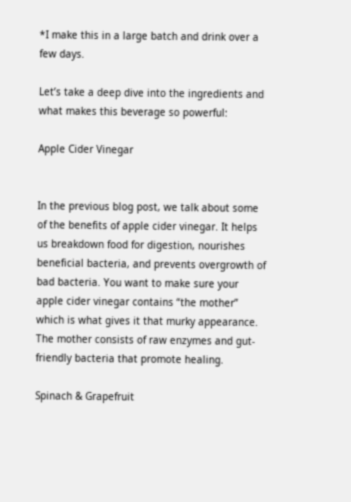*I make this in a large batch and drink over a few days.

Let’s take a deep dive into the ingredients and what makes this beverage so powerful:

Apple Cider Vinegar


In the previous blog post, we talk about some of the benefits of apple cider vinegar. It helps us breakdown food for digestion, nourishes beneficial bacteria, and prevents overgrowth of bad bacteria. You want to make sure your apple cider vinegar contains “the mother” which is what gives it that murky appearance. The mother consists of raw enzymes and gut-friendly bacteria that promote healing.

Spinach & Grapefruit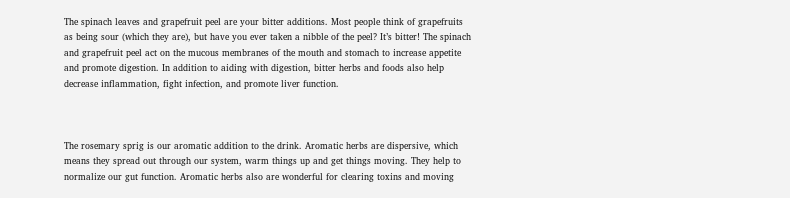The spinach leaves and grapefruit peel are your bitter additions. Most people think of grapefruits as being sour (which they are), but have you ever taken a nibble of the peel? It’s bitter! The spinach and grapefruit peel act on the mucous membranes of the mouth and stomach to increase appetite and promote digestion. In addition to aiding with digestion, bitter herbs and foods also help decrease inflammation, fight infection, and promote liver function.



The rosemary sprig is our aromatic addition to the drink. Aromatic herbs are dispersive, which means they spread out through our system, warm things up and get things moving. They help to normalize our gut function. Aromatic herbs also are wonderful for clearing toxins and moving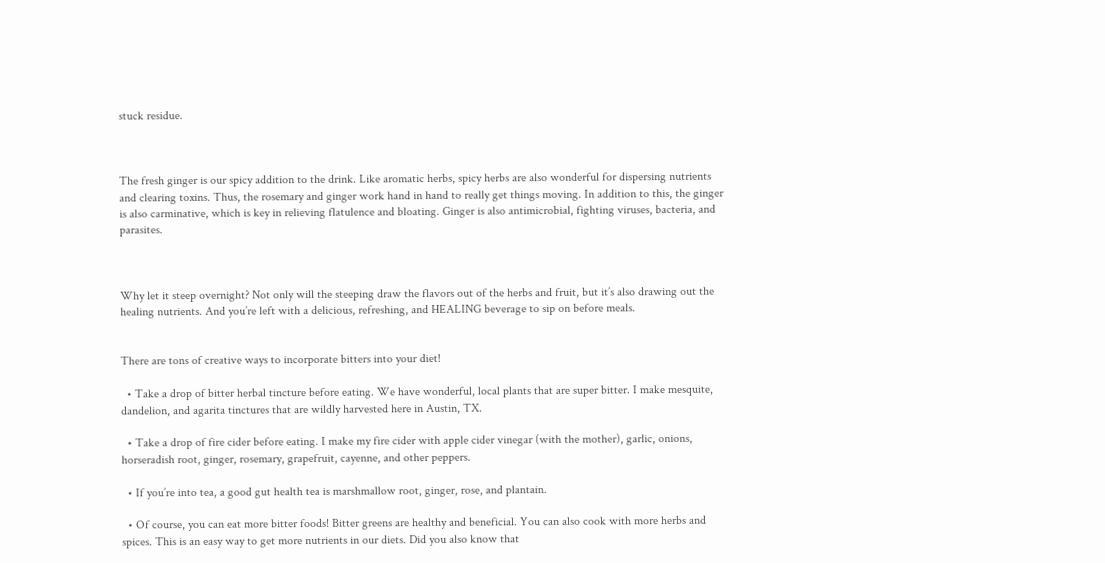stuck residue.



The fresh ginger is our spicy addition to the drink. Like aromatic herbs, spicy herbs are also wonderful for dispersing nutrients and clearing toxins. Thus, the rosemary and ginger work hand in hand to really get things moving. In addition to this, the ginger is also carminative, which is key in relieving flatulence and bloating. Ginger is also antimicrobial, fighting viruses, bacteria, and parasites.



Why let it steep overnight? Not only will the steeping draw the flavors out of the herbs and fruit, but it’s also drawing out the healing nutrients. And you’re left with a delicious, refreshing, and HEALING beverage to sip on before meals.


There are tons of creative ways to incorporate bitters into your diet!

  • Take a drop of bitter herbal tincture before eating. We have wonderful, local plants that are super bitter. I make mesquite, dandelion, and agarita tinctures that are wildly harvested here in Austin, TX.

  • Take a drop of fire cider before eating. I make my fire cider with apple cider vinegar (with the mother), garlic, onions, horseradish root, ginger, rosemary, grapefruit, cayenne, and other peppers.

  • If you’re into tea, a good gut health tea is marshmallow root, ginger, rose, and plantain.

  • Of course, you can eat more bitter foods! Bitter greens are healthy and beneficial. You can also cook with more herbs and spices. This is an easy way to get more nutrients in our diets. Did you also know that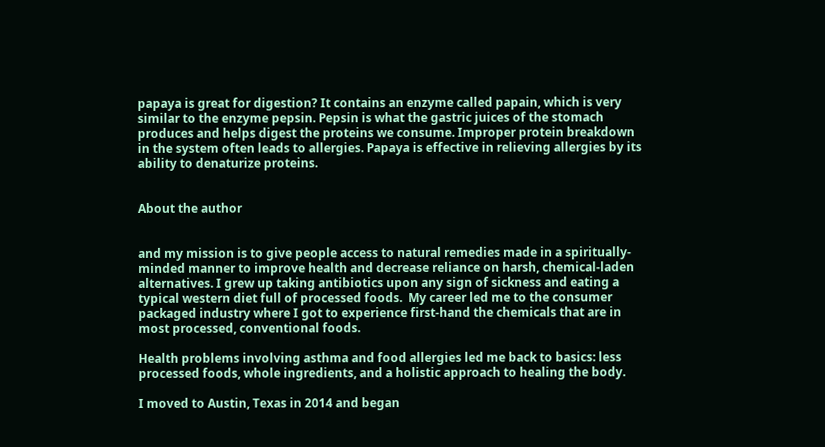papaya is great for digestion? It contains an enzyme called papain, which is very similar to the enzyme pepsin. Pepsin is what the gastric juices of the stomach produces and helps digest the proteins we consume. Improper protein breakdown in the system often leads to allergies. Papaya is effective in relieving allergies by its ability to denaturize proteins.


About the author


and my mission is to give people access to natural remedies made in a spiritually-minded manner to improve health and decrease reliance on harsh, chemical-laden alternatives. I grew up taking antibiotics upon any sign of sickness and eating a typical western diet full of processed foods.  My career led me to the consumer packaged industry where I got to experience first-hand the chemicals that are in most processed, conventional foods.

Health problems involving asthma and food allergies led me back to basics: less processed foods, whole ingredients, and a holistic approach to healing the body.

I moved to Austin, Texas in 2014 and began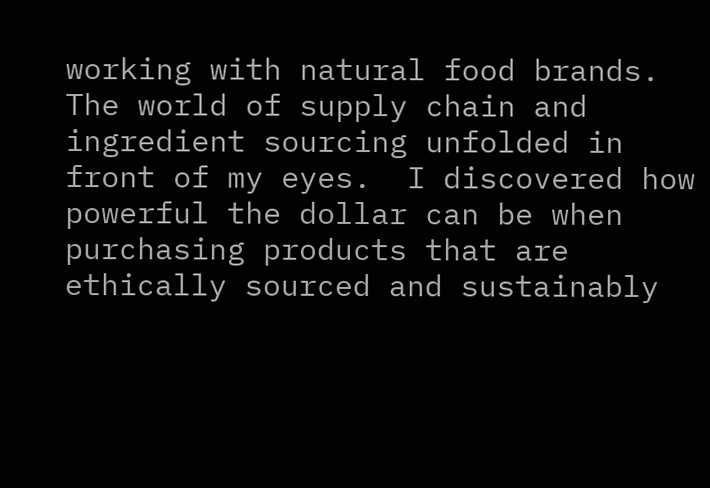working with natural food brands. The world of supply chain and ingredient sourcing unfolded in front of my eyes.  I discovered how powerful the dollar can be when purchasing products that are ethically sourced and sustainably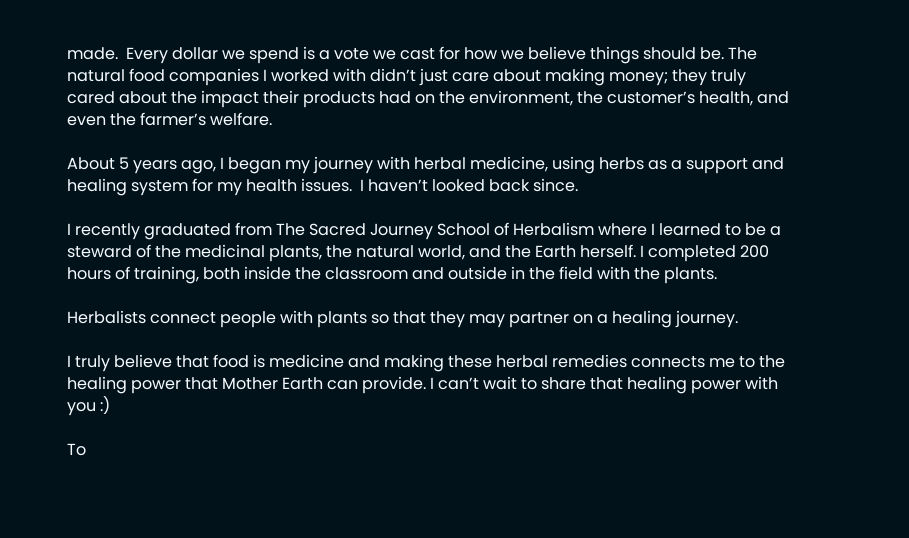made.  Every dollar we spend is a vote we cast for how we believe things should be. The natural food companies I worked with didn’t just care about making money; they truly cared about the impact their products had on the environment, the customer’s health, and even the farmer’s welfare.

About 5 years ago, I began my journey with herbal medicine, using herbs as a support and healing system for my health issues.  I haven’t looked back since.

I recently graduated from The Sacred Journey School of Herbalism where I learned to be a steward of the medicinal plants, the natural world, and the Earth herself. I completed 200 hours of training, both inside the classroom and outside in the field with the plants.

Herbalists connect people with plants so that they may partner on a healing journey.

I truly believe that food is medicine and making these herbal remedies connects me to the healing power that Mother Earth can provide. I can’t wait to share that healing power with you :)

To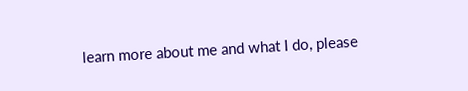learn more about me and what I do, please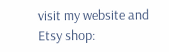visit my website and Etsy shop: